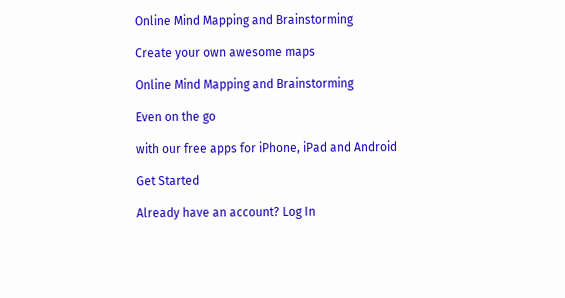Online Mind Mapping and Brainstorming

Create your own awesome maps

Online Mind Mapping and Brainstorming

Even on the go

with our free apps for iPhone, iPad and Android

Get Started

Already have an account? Log In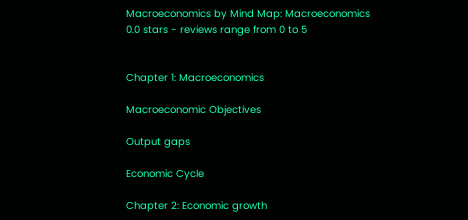Macroeconomics by Mind Map: Macroeconomics
0.0 stars - reviews range from 0 to 5


Chapter 1: Macroeconomics

Macroeconomic Objectives

Output gaps

Economic Cycle

Chapter 2: Economic growth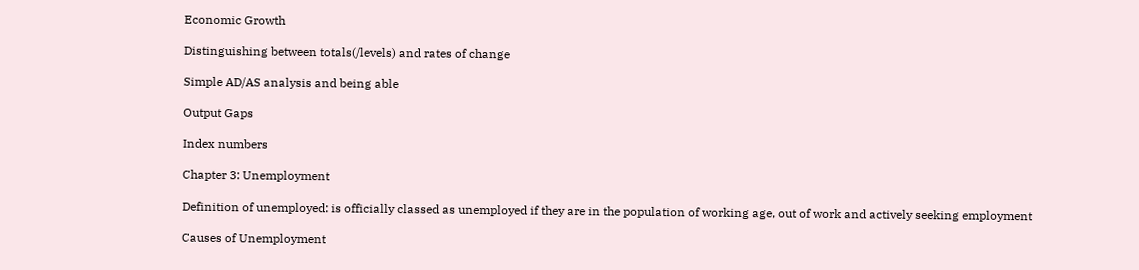Economic Growth

Distinguishing between totals(/levels) and rates of change

Simple AD/AS analysis and being able

Output Gaps

Index numbers

Chapter 3: Unemployment

Definition of unemployed: is officially classed as unemployed if they are in the population of working age, out of work and actively seeking employment

Causes of Unemployment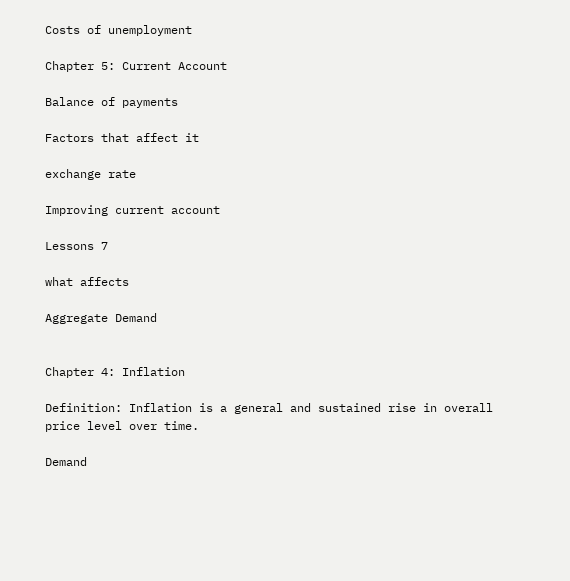Costs of unemployment

Chapter 5: Current Account

Balance of payments

Factors that affect it

exchange rate

Improving current account

Lessons 7

what affects

Aggregate Demand


Chapter 4: Inflation

Definition: Inflation is a general and sustained rise in overall price level over time.

Demand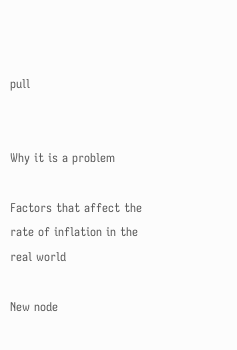pull


Why it is a problem

Factors that affect the rate of inflation in the real world

New node